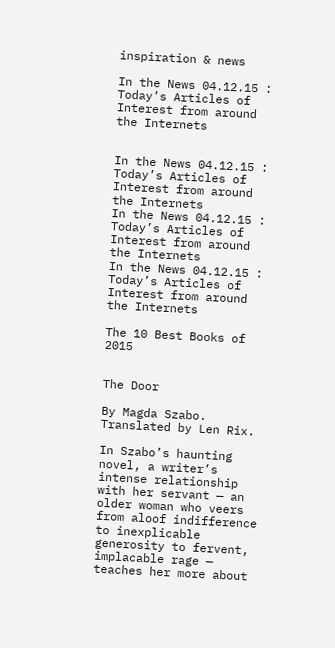inspiration & news

In the News 04.12.15 : Today’s Articles of Interest from around the Internets


In the News 04.12.15 : Today’s Articles of Interest from around the Internets
In the News 04.12.15 : Today’s Articles of Interest from around the Internets
In the News 04.12.15 : Today’s Articles of Interest from around the Internets

The 10 Best Books of 2015


The Door

By Magda Szabo. Translated by Len Rix.

In Szabo’s haunting novel, a writer’s intense relationship with her servant — an older woman who veers from aloof indifference to inexplicable generosity to fervent, implacable rage — teaches her more about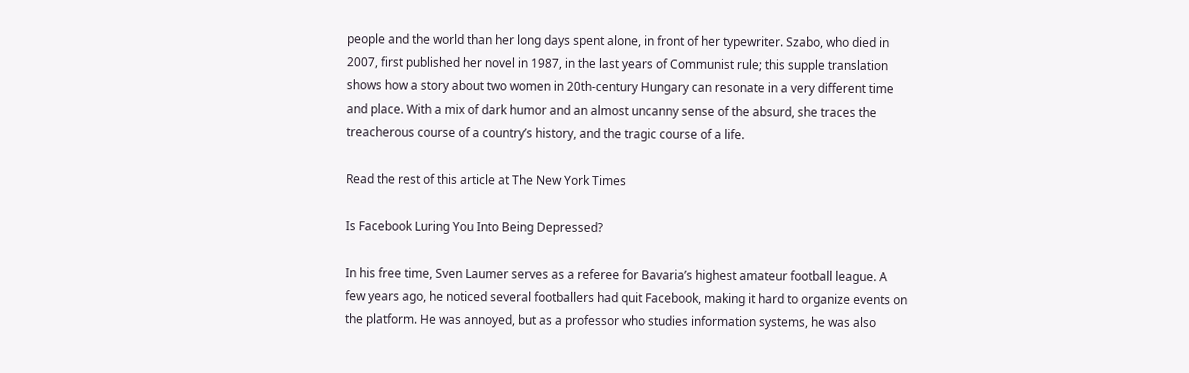people and the world than her long days spent alone, in front of her typewriter. Szabo, who died in 2007, first published her novel in 1987, in the last years of Communist rule; this supple translation shows how a story about two women in 20th-century Hungary can resonate in a very different time and place. With a mix of dark humor and an almost uncanny sense of the absurd, she traces the treacherous course of a country’s history, and the tragic course of a life.

Read the rest of this article at The New York Times

Is Facebook Luring You Into Being Depressed?

In his free time, Sven Laumer serves as a referee for Bavaria’s highest amateur football league. A few years ago, he noticed several footballers had quit Facebook, making it hard to organize events on the platform. He was annoyed, but as a professor who studies information systems, he was also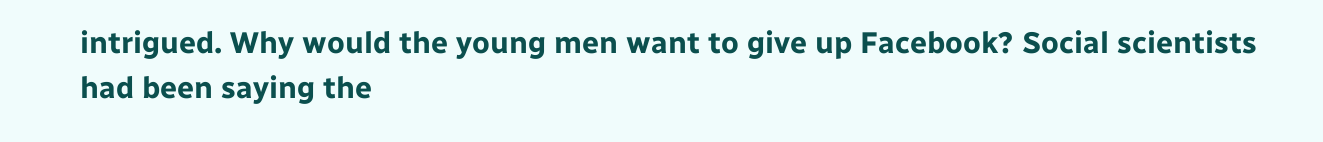intrigued. Why would the young men want to give up Facebook? Social scientists had been saying the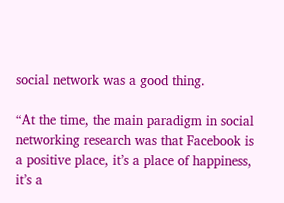social network was a good thing.

“At the time, the main paradigm in social networking research was that Facebook is a positive place, it’s a place of happiness, it’s a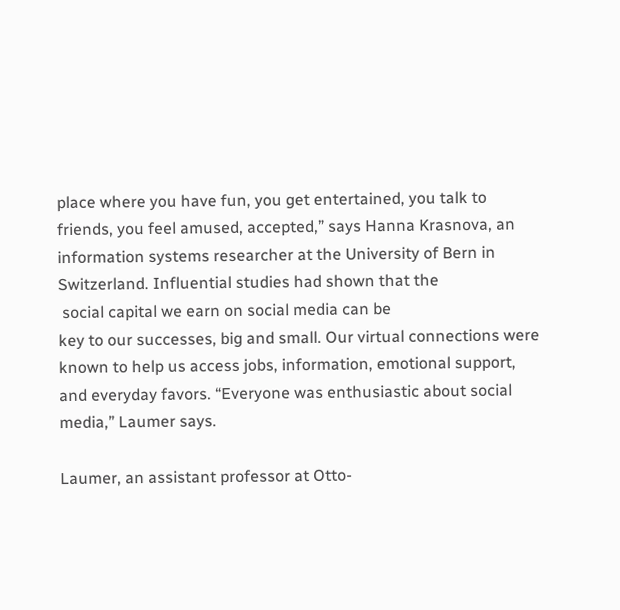place where you have fun, you get entertained, you talk to friends, you feel amused, accepted,” says Hanna Krasnova, an information systems researcher at the University of Bern in Switzerland. Influential studies had shown that the
 social capital we earn on social media can be
key to our successes, big and small. Our virtual connections were known to help us access jobs, information, emotional support, and everyday favors. “Everyone was enthusiastic about social media,” Laumer says.

Laumer, an assistant professor at Otto-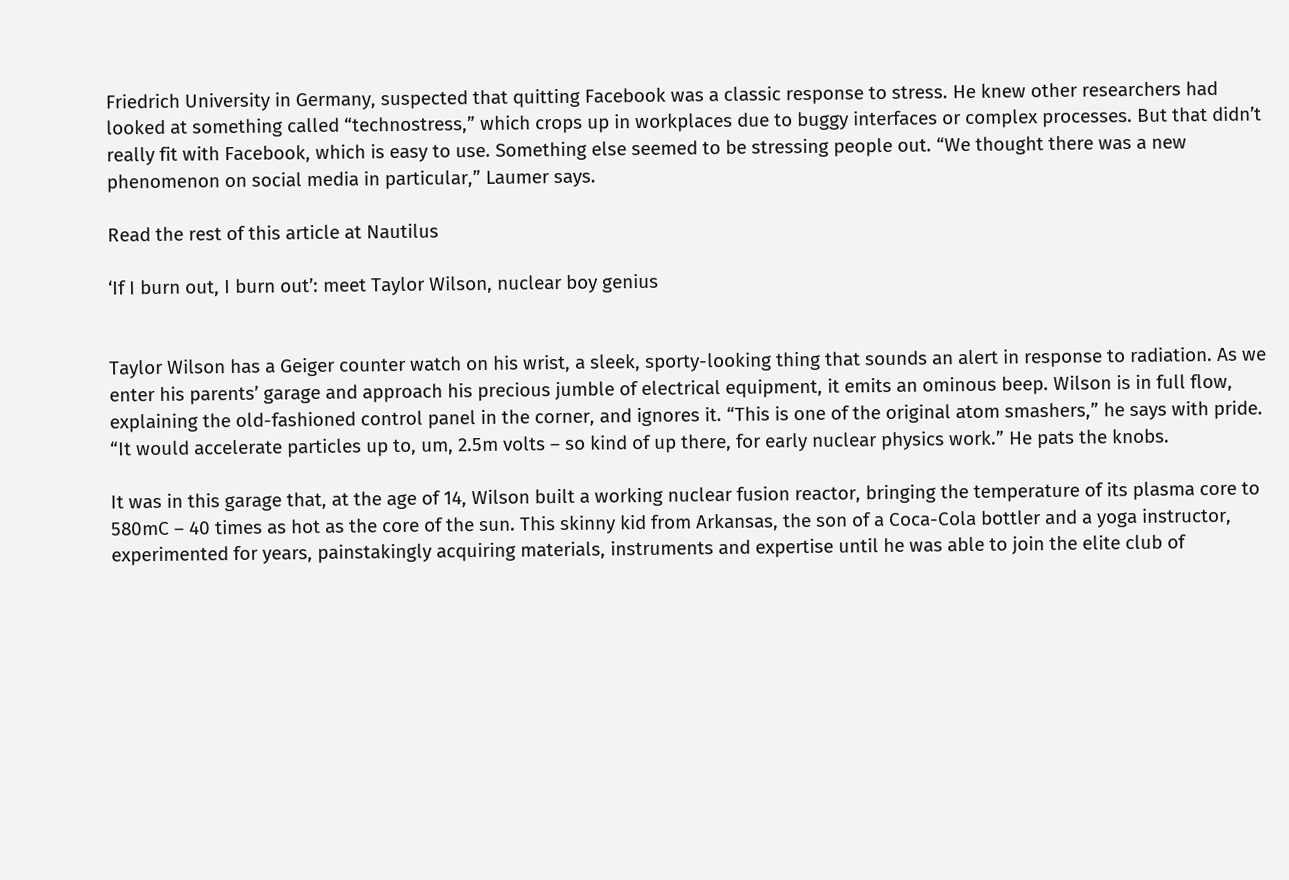Friedrich University in Germany, suspected that quitting Facebook was a classic response to stress. He knew other researchers had looked at something called “technostress,” which crops up in workplaces due to buggy interfaces or complex processes. But that didn’t really fit with Facebook, which is easy to use. Something else seemed to be stressing people out. “We thought there was a new phenomenon on social media in particular,” Laumer says.

Read the rest of this article at Nautilus

‘If I burn out, I burn out’: meet Taylor Wilson, nuclear boy genius


Taylor Wilson has a Geiger counter watch on his wrist, a sleek, sporty-looking thing that sounds an alert in response to radiation. As we enter his parents’ garage and approach his precious jumble of electrical equipment, it emits an ominous beep. Wilson is in full flow, explaining the old-fashioned control panel in the corner, and ignores it. “This is one of the original atom smashers,” he says with pride. “It would accelerate particles up to, um, 2.5m volts – so kind of up there, for early nuclear physics work.” He pats the knobs.

It was in this garage that, at the age of 14, Wilson built a working nuclear fusion reactor, bringing the temperature of its plasma core to 580mC – 40 times as hot as the core of the sun. This skinny kid from Arkansas, the son of a Coca-Cola bottler and a yoga instructor, experimented for years, painstakingly acquiring materials, instruments and expertise until he was able to join the elite club of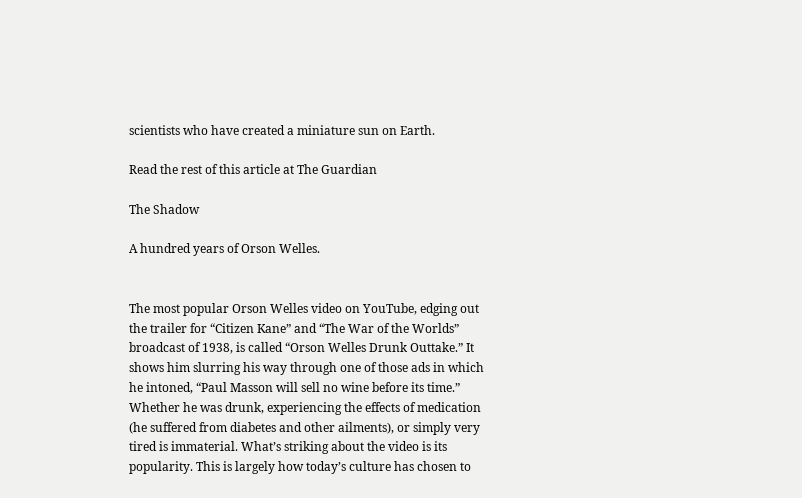scientists who have created a miniature sun on Earth.

Read the rest of this article at The Guardian

The Shadow

A hundred years of Orson Welles.


The most popular Orson Welles video on YouTube, edging out the trailer for “Citizen Kane” and “The War of the Worlds” broadcast of 1938, is called “Orson Welles Drunk Outtake.” It shows him slurring his way through one of those ads in which he intoned, “Paul Masson will sell no wine before its time.” Whether he was drunk, experiencing the effects of medication (he suffered from diabetes and other ailments), or simply very tired is immaterial. What’s striking about the video is its popularity. This is largely how today’s culture has chosen to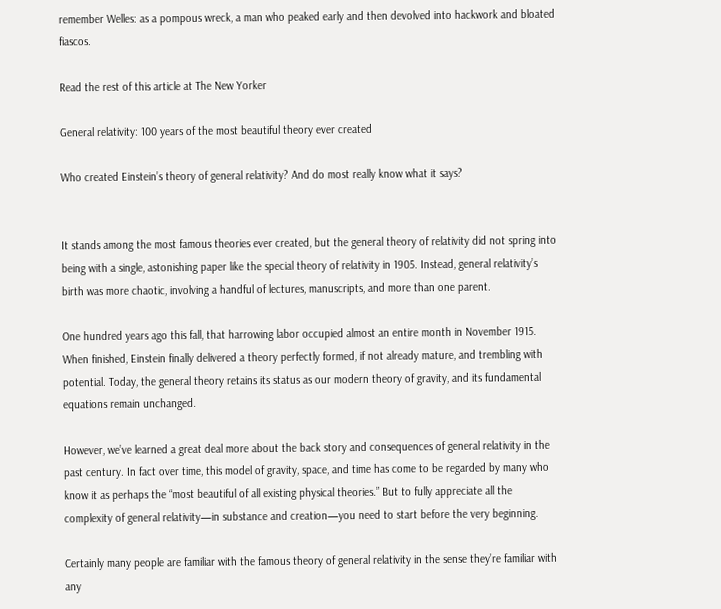remember Welles: as a pompous wreck, a man who peaked early and then devolved into hackwork and bloated fiascos.

Read the rest of this article at The New Yorker

General relativity: 100 years of the most beautiful theory ever created

Who created Einstein’s theory of general relativity? And do most really know what it says?


It stands among the most famous theories ever created, but the general theory of relativity did not spring into being with a single, astonishing paper like the special theory of relativity in 1905. Instead, general relativity’s birth was more chaotic, involving a handful of lectures, manuscripts, and more than one parent.

One hundred years ago this fall, that harrowing labor occupied almost an entire month in November 1915. When finished, Einstein finally delivered a theory perfectly formed, if not already mature, and trembling with potential. Today, the general theory retains its status as our modern theory of gravity, and its fundamental equations remain unchanged.

However, we’ve learned a great deal more about the back story and consequences of general relativity in the past century. In fact over time, this model of gravity, space, and time has come to be regarded by many who know it as perhaps the “most beautiful of all existing physical theories.” But to fully appreciate all the complexity of general relativity—in substance and creation—you need to start before the very beginning.

Certainly many people are familiar with the famous theory of general relativity in the sense they’re familiar with any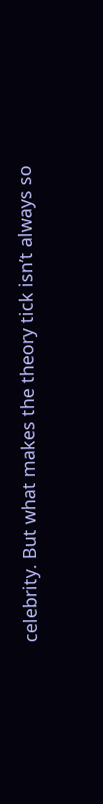celebrity. But what makes the theory tick isn’t always so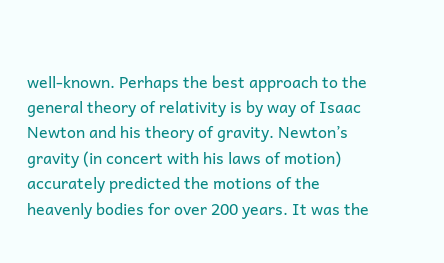well-known. Perhaps the best approach to the general theory of relativity is by way of Isaac Newton and his theory of gravity. Newton’s gravity (in concert with his laws of motion) accurately predicted the motions of the heavenly bodies for over 200 years. It was the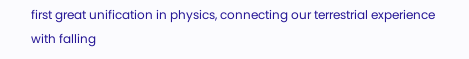first great unification in physics, connecting our terrestrial experience with falling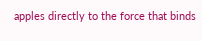apples directly to the force that binds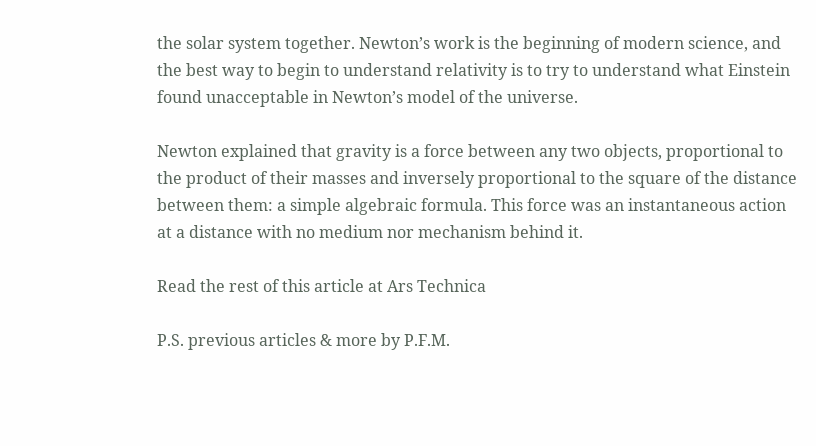the solar system together. Newton’s work is the beginning of modern science, and the best way to begin to understand relativity is to try to understand what Einstein found unacceptable in Newton’s model of the universe.

Newton explained that gravity is a force between any two objects, proportional to the product of their masses and inversely proportional to the square of the distance between them: a simple algebraic formula. This force was an instantaneous action at a distance with no medium nor mechanism behind it.

Read the rest of this article at Ars Technica

P.S. previous articles & more by P.F.M.